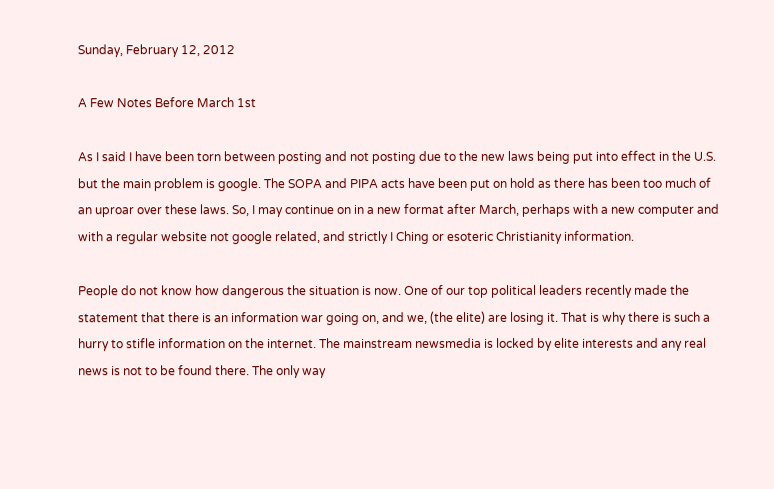Sunday, February 12, 2012

A Few Notes Before March 1st

As I said I have been torn between posting and not posting due to the new laws being put into effect in the U.S. but the main problem is google. The SOPA and PIPA acts have been put on hold as there has been too much of an uproar over these laws. So, I may continue on in a new format after March, perhaps with a new computer and with a regular website not google related, and strictly I Ching or esoteric Christianity information.

People do not know how dangerous the situation is now. One of our top political leaders recently made the statement that there is an information war going on, and we, (the elite) are losing it. That is why there is such a hurry to stifle information on the internet. The mainstream newsmedia is locked by elite interests and any real news is not to be found there. The only way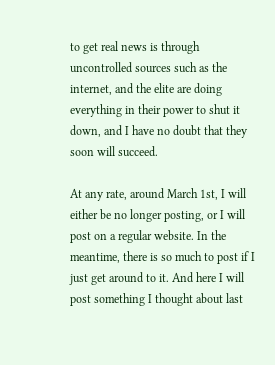to get real news is through uncontrolled sources such as the internet, and the elite are doing everything in their power to shut it down, and I have no doubt that they soon will succeed.

At any rate, around March 1st, I will either be no longer posting, or I will post on a regular website. In the meantime, there is so much to post if I just get around to it. And here I will post something I thought about last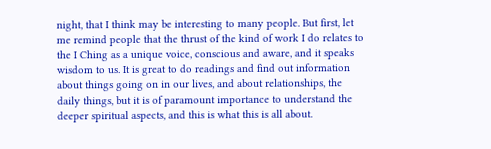night, that I think may be interesting to many people. But first, let me remind people that the thrust of the kind of work I do relates to the I Ching as a unique voice, conscious and aware, and it speaks wisdom to us. It is great to do readings and find out information about things going on in our lives, and about relationships, the daily things, but it is of paramount importance to understand the deeper spiritual aspects, and this is what this is all about.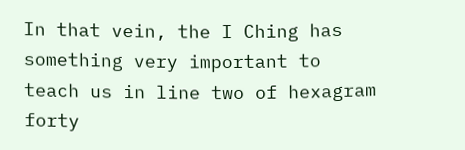In that vein, the I Ching has something very important to teach us in line two of hexagram forty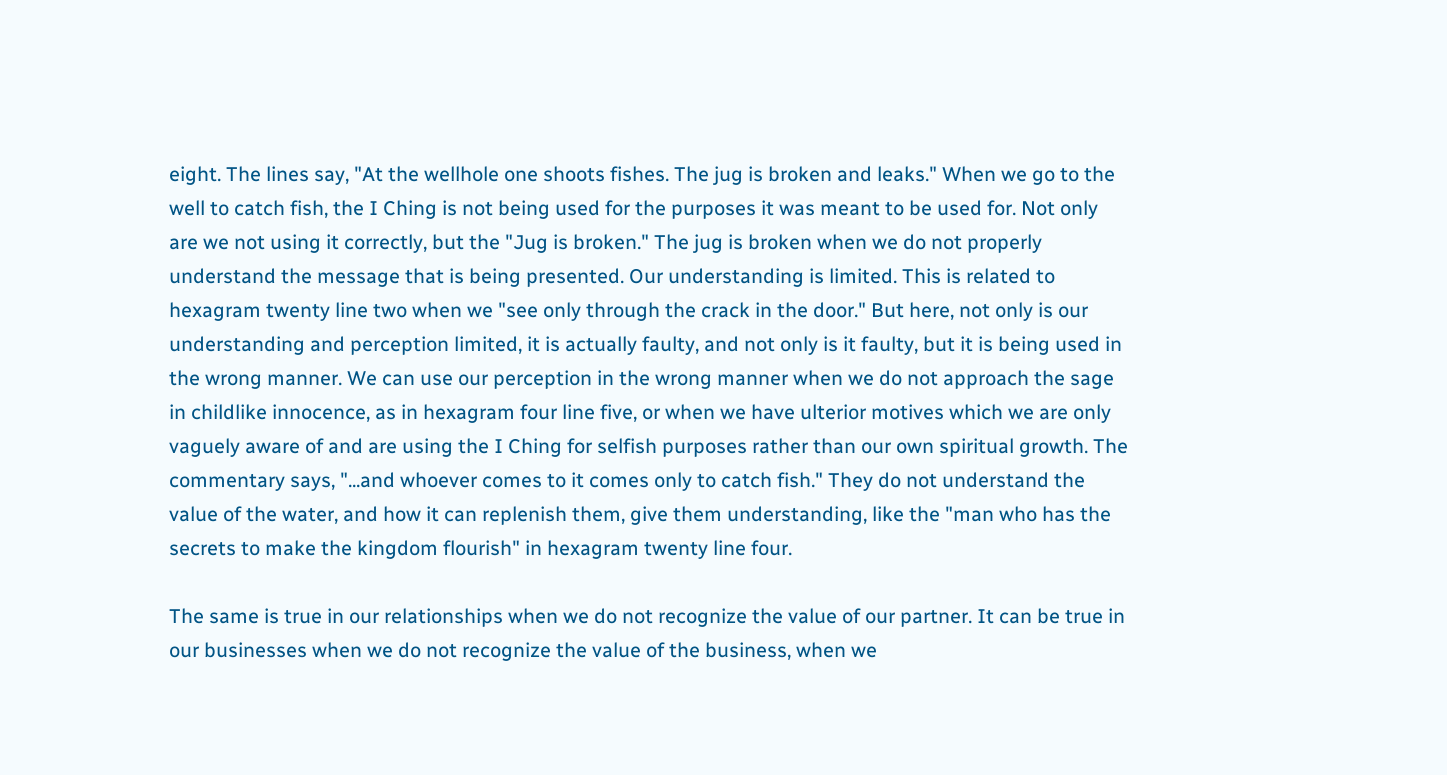eight. The lines say, "At the wellhole one shoots fishes. The jug is broken and leaks." When we go to the well to catch fish, the I Ching is not being used for the purposes it was meant to be used for. Not only are we not using it correctly, but the "Jug is broken." The jug is broken when we do not properly understand the message that is being presented. Our understanding is limited. This is related to hexagram twenty line two when we "see only through the crack in the door." But here, not only is our understanding and perception limited, it is actually faulty, and not only is it faulty, but it is being used in the wrong manner. We can use our perception in the wrong manner when we do not approach the sage in childlike innocence, as in hexagram four line five, or when we have ulterior motives which we are only vaguely aware of and are using the I Ching for selfish purposes rather than our own spiritual growth. The commentary says, "...and whoever comes to it comes only to catch fish." They do not understand the value of the water, and how it can replenish them, give them understanding, like the "man who has the secrets to make the kingdom flourish" in hexagram twenty line four.

The same is true in our relationships when we do not recognize the value of our partner. It can be true in our businesses when we do not recognize the value of the business, when we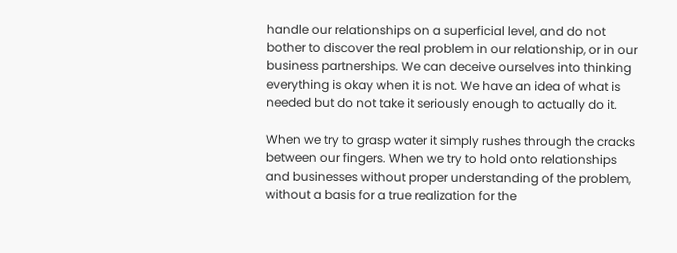handle our relationships on a superficial level, and do not bother to discover the real problem in our relationship, or in our business partnerships. We can deceive ourselves into thinking everything is okay when it is not. We have an idea of what is needed but do not take it seriously enough to actually do it.

When we try to grasp water it simply rushes through the cracks between our fingers. When we try to hold onto relationships and businesses without proper understanding of the problem, without a basis for a true realization for the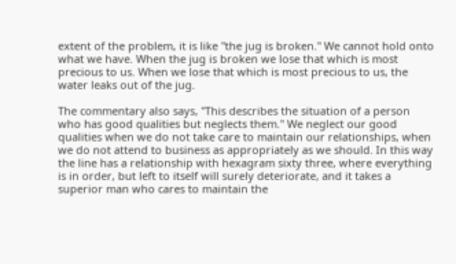extent of the problem, it is like "the jug is broken." We cannot hold onto what we have. When the jug is broken we lose that which is most precious to us. When we lose that which is most precious to us, the water leaks out of the jug.

The commentary also says, "This describes the situation of a person who has good qualities but neglects them." We neglect our good qualities when we do not take care to maintain our relationships, when we do not attend to business as appropriately as we should. In this way the line has a relationship with hexagram sixty three, where everything is in order, but left to itself will surely deteriorate, and it takes a superior man who cares to maintain the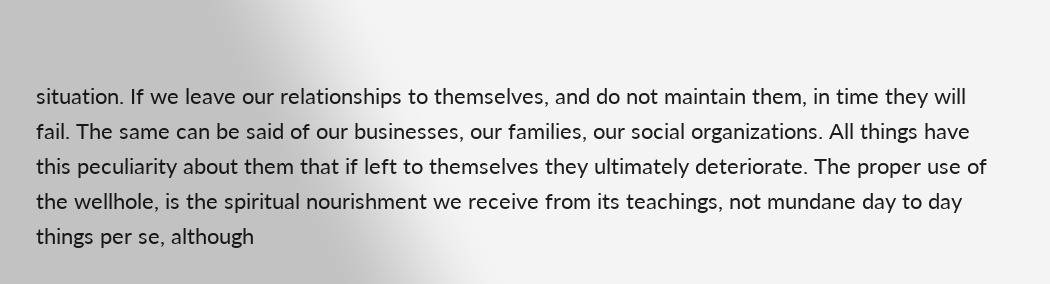situation. If we leave our relationships to themselves, and do not maintain them, in time they will fail. The same can be said of our businesses, our families, our social organizations. All things have this peculiarity about them that if left to themselves they ultimately deteriorate. The proper use of the wellhole, is the spiritual nourishment we receive from its teachings, not mundane day to day things per se, although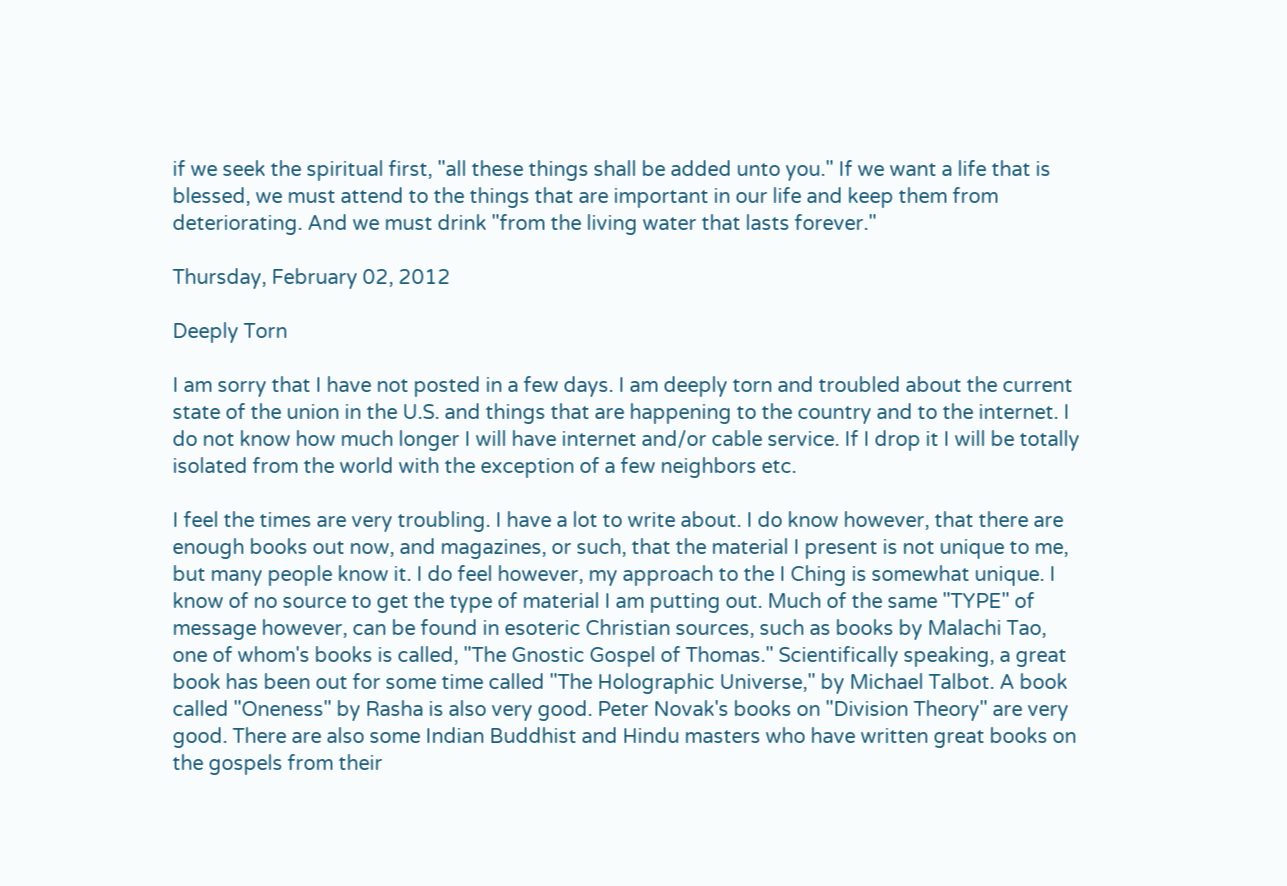if we seek the spiritual first, "all these things shall be added unto you." If we want a life that is blessed, we must attend to the things that are important in our life and keep them from deteriorating. And we must drink "from the living water that lasts forever."

Thursday, February 02, 2012

Deeply Torn

I am sorry that I have not posted in a few days. I am deeply torn and troubled about the current state of the union in the U.S. and things that are happening to the country and to the internet. I do not know how much longer I will have internet and/or cable service. If I drop it I will be totally isolated from the world with the exception of a few neighbors etc.

I feel the times are very troubling. I have a lot to write about. I do know however, that there are enough books out now, and magazines, or such, that the material I present is not unique to me, but many people know it. I do feel however, my approach to the I Ching is somewhat unique. I know of no source to get the type of material I am putting out. Much of the same "TYPE" of message however, can be found in esoteric Christian sources, such as books by Malachi Tao, one of whom's books is called, "The Gnostic Gospel of Thomas." Scientifically speaking, a great book has been out for some time called "The Holographic Universe," by Michael Talbot. A book called "Oneness" by Rasha is also very good. Peter Novak's books on "Division Theory" are very good. There are also some Indian Buddhist and Hindu masters who have written great books on the gospels from their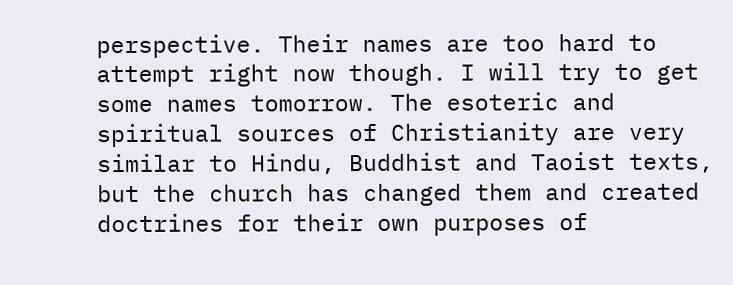perspective. Their names are too hard to attempt right now though. I will try to get some names tomorrow. The esoteric and spiritual sources of Christianity are very similar to Hindu, Buddhist and Taoist texts, but the church has changed them and created doctrines for their own purposes of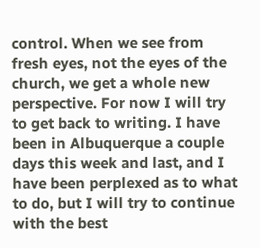control. When we see from fresh eyes, not the eyes of the church, we get a whole new perspective. For now I will try to get back to writing. I have been in Albuquerque a couple days this week and last, and I have been perplexed as to what to do, but I will try to continue with the best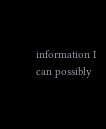information I can possibly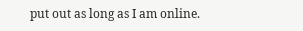put out as long as I am online.